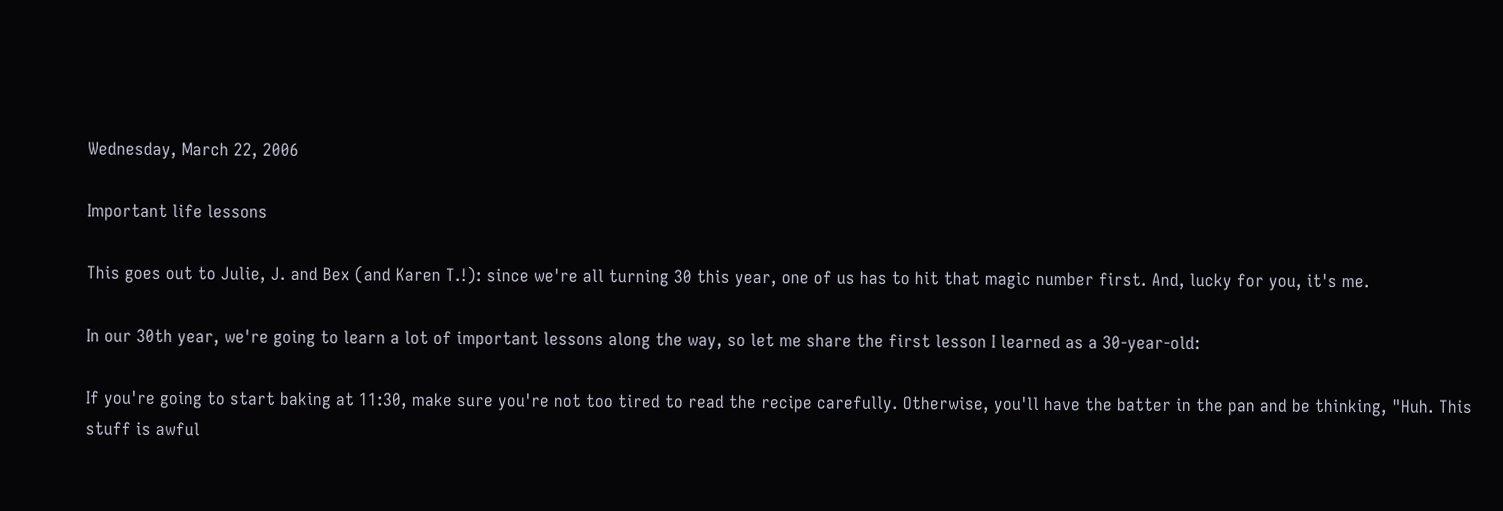Wednesday, March 22, 2006

Important life lessons

This goes out to Julie, J. and Bex (and Karen T.!): since we're all turning 30 this year, one of us has to hit that magic number first. And, lucky for you, it's me.

In our 30th year, we're going to learn a lot of important lessons along the way, so let me share the first lesson I learned as a 30-year-old:

If you're going to start baking at 11:30, make sure you're not too tired to read the recipe carefully. Otherwise, you'll have the batter in the pan and be thinking, "Huh. This stuff is awful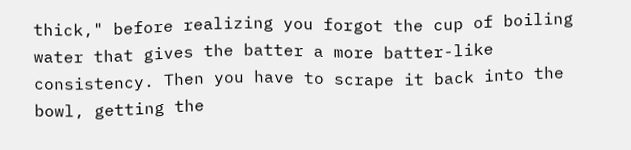thick," before realizing you forgot the cup of boiling water that gives the batter a more batter-like consistency. Then you have to scrape it back into the bowl, getting the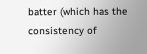batter (which has the consistency of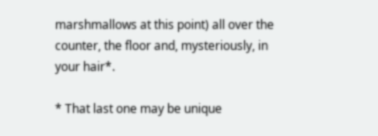marshmallows at this point) all over the counter, the floor and, mysteriously, in your hair*.

* That last one may be unique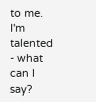to me. I'm talented - what can I say?